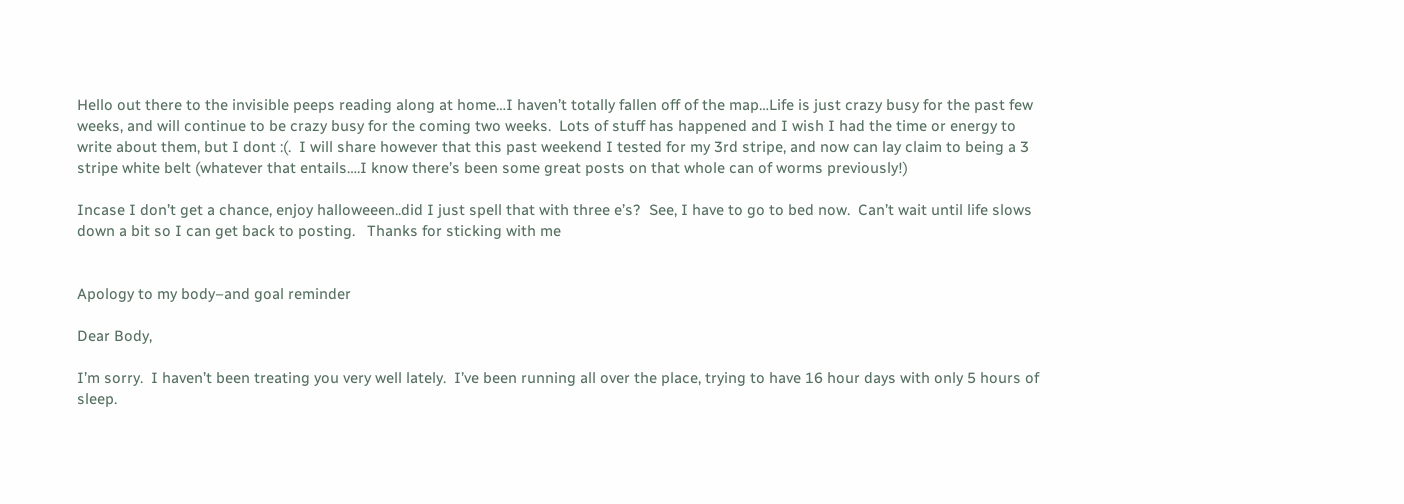Hello out there to the invisible peeps reading along at home…I haven’t totally fallen off of the map…Life is just crazy busy for the past few weeks, and will continue to be crazy busy for the coming two weeks.  Lots of stuff has happened and I wish I had the time or energy to write about them, but I dont :(.  I will share however that this past weekend I tested for my 3rd stripe, and now can lay claim to being a 3 stripe white belt (whatever that entails….I know there’s been some great posts on that whole can of worms previously!)

Incase I don’t get a chance, enjoy halloweeen..did I just spell that with three e’s?  See, I have to go to bed now.  Can’t wait until life slows down a bit so I can get back to posting.   Thanks for sticking with me


Apology to my body–and goal reminder

Dear Body,

I’m sorry.  I haven’t been treating you very well lately.  I’ve been running all over the place, trying to have 16 hour days with only 5 hours of sleep.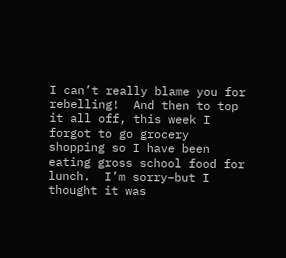I can’t really blame you for rebelling!  And then to top it all off, this week I forgot to go grocery shopping so I have been eating gross school food for lunch.  I’m sorry–but I thought it was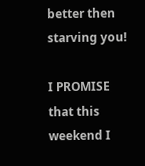better then starving you!

I PROMISE that this weekend I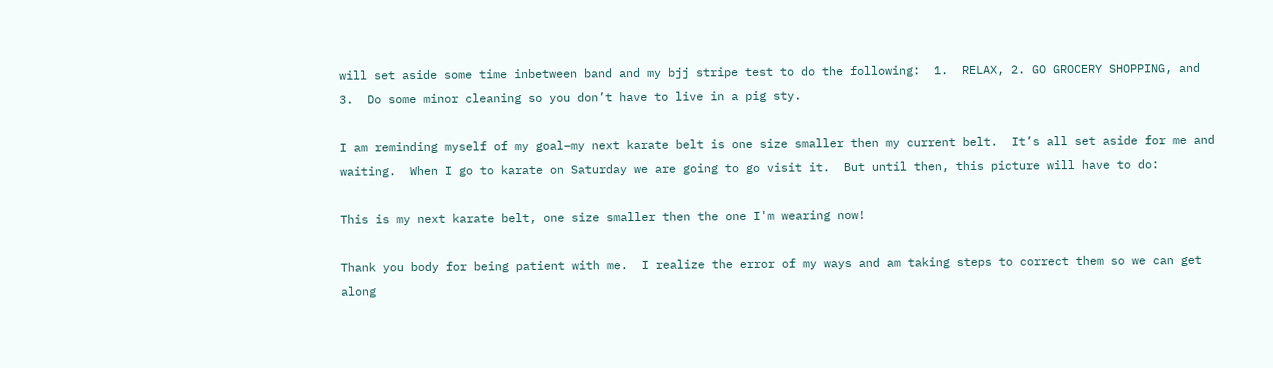will set aside some time inbetween band and my bjj stripe test to do the following:  1.  RELAX, 2. GO GROCERY SHOPPING, and 3.  Do some minor cleaning so you don’t have to live in a pig sty.

I am reminding myself of my goal–my next karate belt is one size smaller then my current belt.  It’s all set aside for me and waiting.  When I go to karate on Saturday we are going to go visit it.  But until then, this picture will have to do:

This is my next karate belt, one size smaller then the one I'm wearing now!

Thank you body for being patient with me.  I realize the error of my ways and am taking steps to correct them so we can get along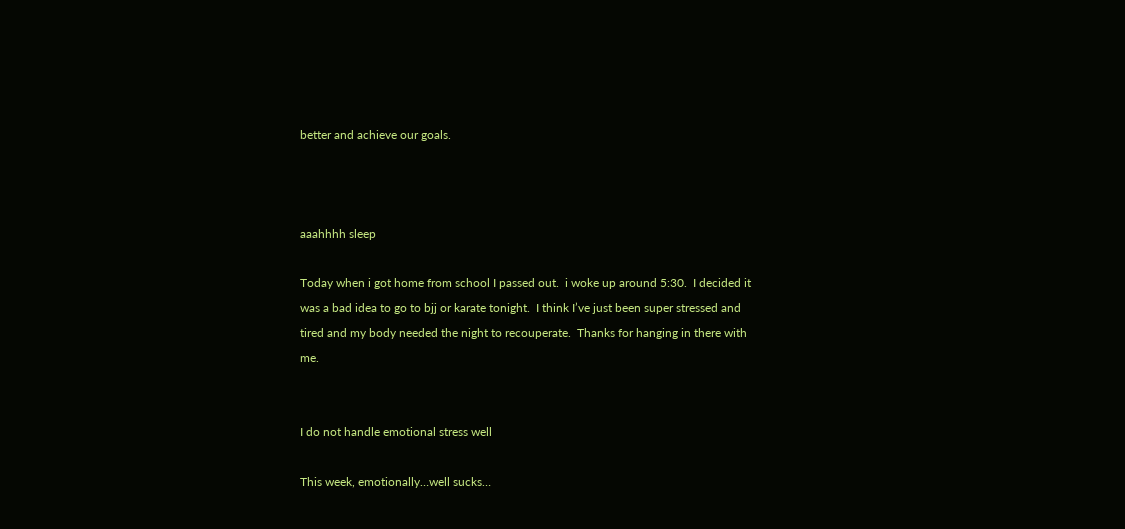better and achieve our goals.



aaahhhh sleep

Today when i got home from school I passed out.  i woke up around 5:30.  I decided it was a bad idea to go to bjj or karate tonight.  I think I’ve just been super stressed and tired and my body needed the night to recouperate.  Thanks for hanging in there with me.


I do not handle emotional stress well

This week, emotionally…well sucks…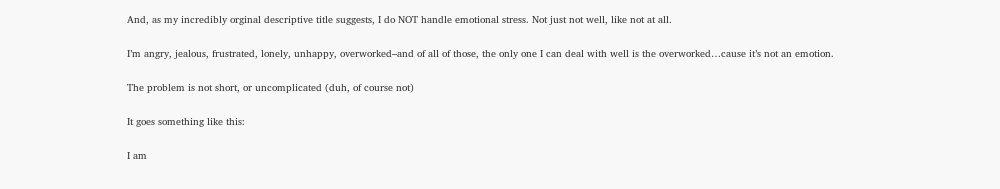And, as my incredibly orginal descriptive title suggests, I do NOT handle emotional stress. Not just not well, like not at all.

I’m angry, jealous, frustrated, lonely, unhappy, overworked–and of all of those, the only one I can deal with well is the overworked…cause it’s not an emotion.

The problem is not short, or uncomplicated (duh, of course not)

It goes something like this:

I am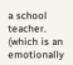a school teacher. (which is an emotionally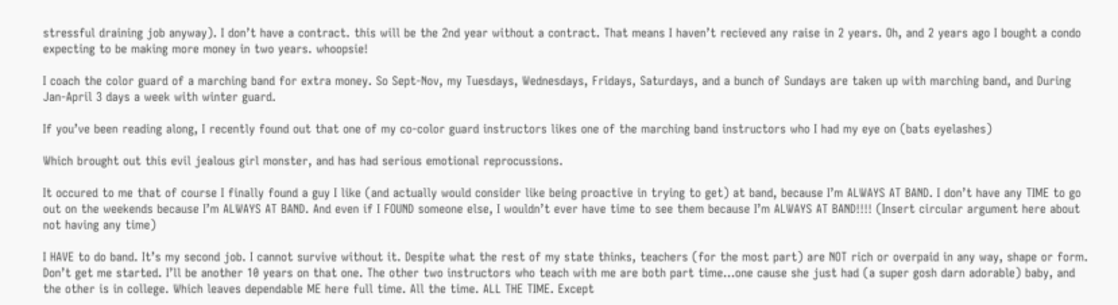stressful draining job anyway). I don’t have a contract. this will be the 2nd year without a contract. That means I haven’t recieved any raise in 2 years. Oh, and 2 years ago I bought a condo expecting to be making more money in two years. whoopsie!

I coach the color guard of a marching band for extra money. So Sept-Nov, my Tuesdays, Wednesdays, Fridays, Saturdays, and a bunch of Sundays are taken up with marching band, and During Jan-April 3 days a week with winter guard.

If you’ve been reading along, I recently found out that one of my co-color guard instructors likes one of the marching band instructors who I had my eye on (bats eyelashes)

Which brought out this evil jealous girl monster, and has had serious emotional reprocussions.

It occured to me that of course I finally found a guy I like (and actually would consider like being proactive in trying to get) at band, because I’m ALWAYS AT BAND. I don’t have any TIME to go out on the weekends because I’m ALWAYS AT BAND. And even if I FOUND someone else, I wouldn’t ever have time to see them because I’m ALWAYS AT BAND!!!! (Insert circular argument here about not having any time)

I HAVE to do band. It’s my second job. I cannot survive without it. Despite what the rest of my state thinks, teachers (for the most part) are NOT rich or overpaid in any way, shape or form. Don’t get me started. I’ll be another 10 years on that one. The other two instructors who teach with me are both part time…one cause she just had (a super gosh darn adorable) baby, and the other is in college. Which leaves dependable ME here full time. All the time. ALL THE TIME. Except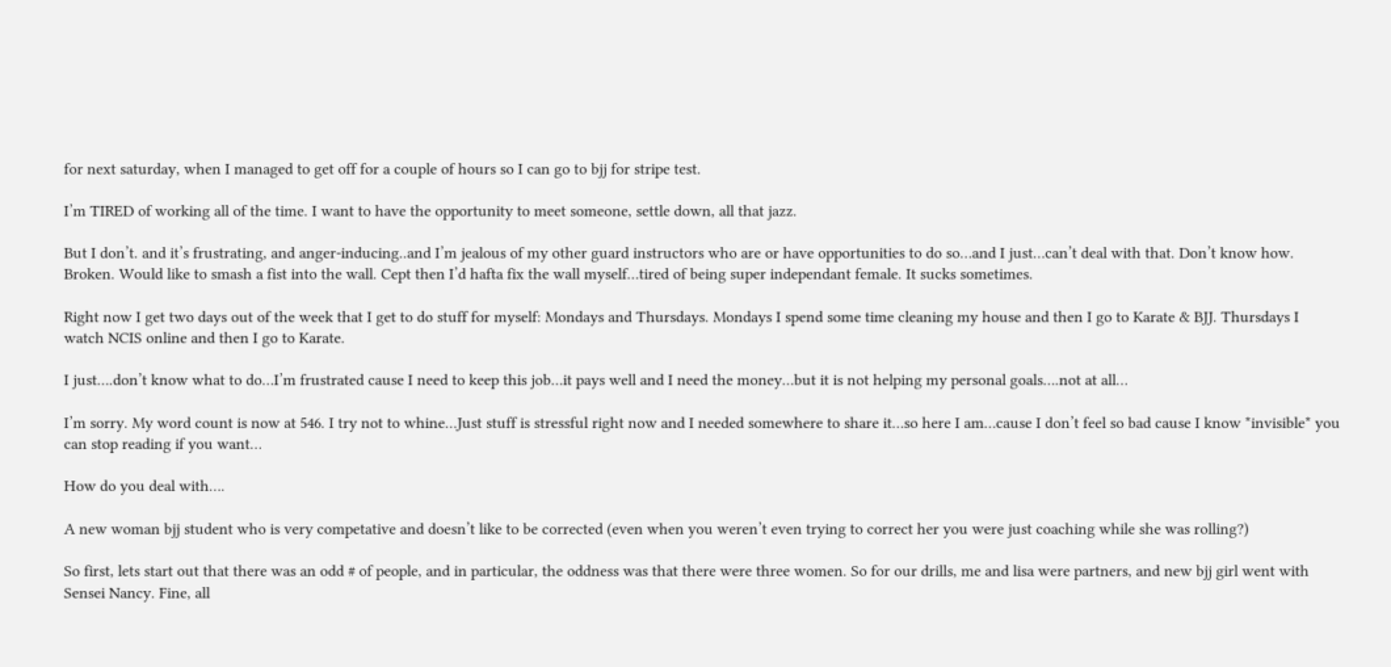for next saturday, when I managed to get off for a couple of hours so I can go to bjj for stripe test.

I’m TIRED of working all of the time. I want to have the opportunity to meet someone, settle down, all that jazz.

But I don’t. and it’s frustrating, and anger-inducing..and I’m jealous of my other guard instructors who are or have opportunities to do so…and I just…can’t deal with that. Don’t know how. Broken. Would like to smash a fist into the wall. Cept then I’d hafta fix the wall myself…tired of being super independant female. It sucks sometimes.

Right now I get two days out of the week that I get to do stuff for myself: Mondays and Thursdays. Mondays I spend some time cleaning my house and then I go to Karate & BJJ. Thursdays I watch NCIS online and then I go to Karate.

I just….don’t know what to do…I’m frustrated cause I need to keep this job…it pays well and I need the money…but it is not helping my personal goals….not at all…

I’m sorry. My word count is now at 546. I try not to whine…Just stuff is stressful right now and I needed somewhere to share it…so here I am…cause I don’t feel so bad cause I know *invisible* you can stop reading if you want…

How do you deal with….

A new woman bjj student who is very competative and doesn’t like to be corrected (even when you weren’t even trying to correct her you were just coaching while she was rolling?)

So first, lets start out that there was an odd # of people, and in particular, the oddness was that there were three women. So for our drills, me and lisa were partners, and new bjj girl went with Sensei Nancy. Fine, all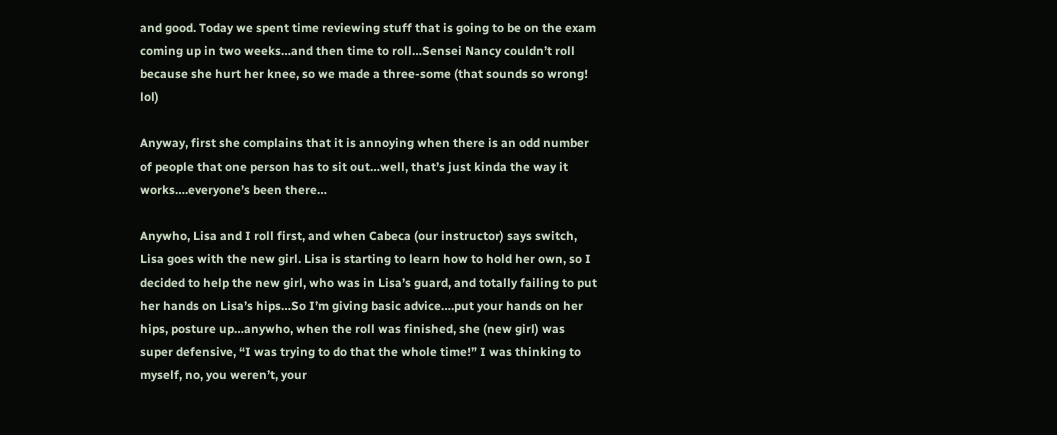and good. Today we spent time reviewing stuff that is going to be on the exam coming up in two weeks…and then time to roll…Sensei Nancy couldn’t roll because she hurt her knee, so we made a three-some (that sounds so wrong! lol)

Anyway, first she complains that it is annoying when there is an odd number of people that one person has to sit out…well, that’s just kinda the way it works….everyone’s been there…

Anywho, Lisa and I roll first, and when Cabeca (our instructor) says switch, Lisa goes with the new girl. Lisa is starting to learn how to hold her own, so I decided to help the new girl, who was in Lisa’s guard, and totally failing to put her hands on Lisa’s hips…So I’m giving basic advice….put your hands on her hips, posture up…anywho, when the roll was finished, she (new girl) was super defensive, “I was trying to do that the whole time!” I was thinking to myself, no, you weren’t, your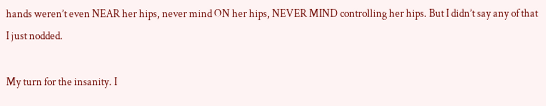hands weren’t even NEAR her hips, never mind ON her hips, NEVER MIND controlling her hips. But I didn’t say any of that I just nodded.

My turn for the insanity. I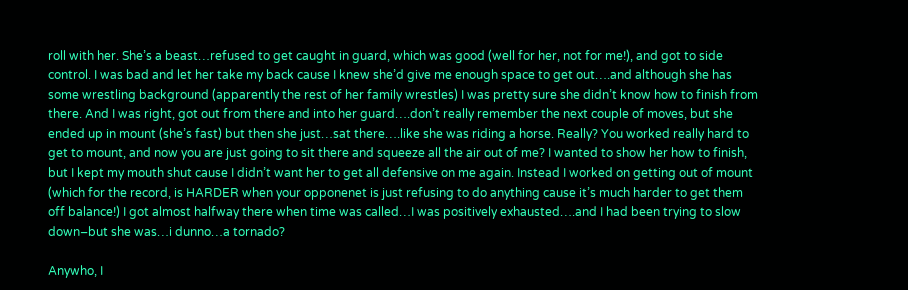roll with her. She’s a beast…refused to get caught in guard, which was good (well for her, not for me!), and got to side control. I was bad and let her take my back cause I knew she’d give me enough space to get out….and although she has some wrestling background (apparently the rest of her family wrestles) I was pretty sure she didn’t know how to finish from there. And I was right, got out from there and into her guard….don’t really remember the next couple of moves, but she ended up in mount (she’s fast) but then she just…sat there….like she was riding a horse. Really? You worked really hard to get to mount, and now you are just going to sit there and squeeze all the air out of me? I wanted to show her how to finish, but I kept my mouth shut cause I didn’t want her to get all defensive on me again. Instead I worked on getting out of mount (which for the record, is HARDER when your opponenet is just refusing to do anything cause it’s much harder to get them off balance!) I got almost halfway there when time was called…I was positively exhausted….and I had been trying to slow down–but she was…i dunno…a tornado?

Anywho, I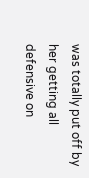was totally put off by her getting all defensive on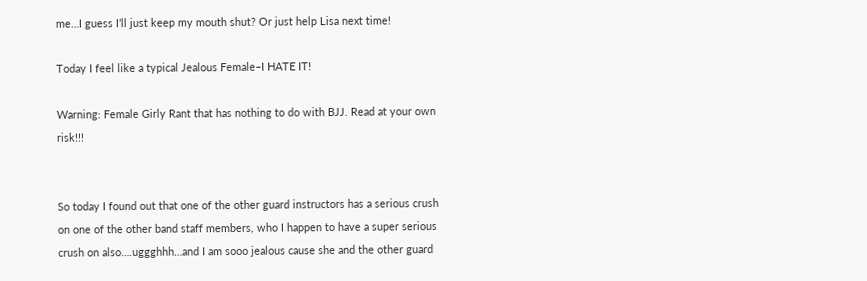me…I guess I’ll just keep my mouth shut? Or just help Lisa next time!

Today I feel like a typical Jealous Female–I HATE IT!

Warning: Female Girly Rant that has nothing to do with BJJ. Read at your own risk!!!


So today I found out that one of the other guard instructors has a serious crush on one of the other band staff members, who I happen to have a super serious crush on also….uggghhh…and I am sooo jealous cause she and the other guard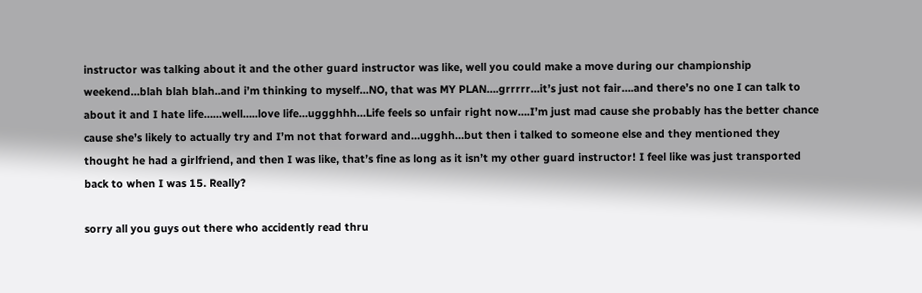instructor was talking about it and the other guard instructor was like, well you could make a move during our championship weekend…blah blah blah..and i’m thinking to myself…NO, that was MY PLAN….grrrrr…it’s just not fair….and there’s no one I can talk to about it and I hate life……well…..love life…uggghhh…Life feels so unfair right now….I’m just mad cause she probably has the better chance cause she’s likely to actually try and I’m not that forward and…ugghh…but then i talked to someone else and they mentioned they thought he had a girlfriend, and then I was like, that’s fine as long as it isn’t my other guard instructor! I feel like was just transported back to when I was 15. Really?

sorry all you guys out there who accidently read thru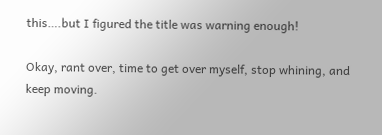this….but I figured the title was warning enough!

Okay, rant over, time to get over myself, stop whining, and keep moving.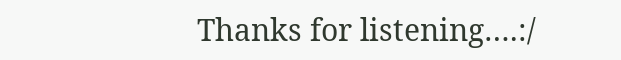Thanks for listening….:/